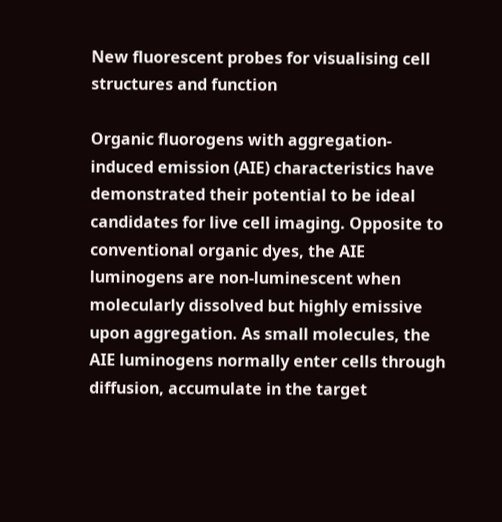New fluorescent probes for visualising cell structures and function

Organic fluorogens with aggregation-induced emission (AIE) characteristics have demonstrated their potential to be ideal candidates for live cell imaging. Opposite to conventional organic dyes, the AIE luminogens are non-luminescent when molecularly dissolved but highly emissive upon aggregation. As small molecules, the AIE luminogens normally enter cells through diffusion, accumulate in the target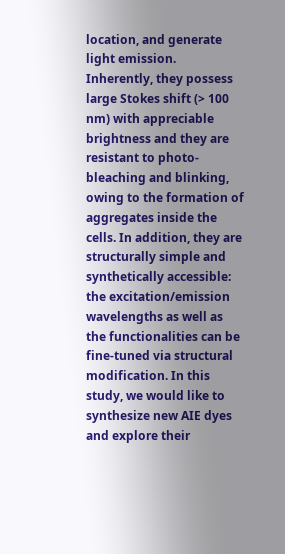location, and generate light emission. Inherently, they possess large Stokes shift (> 100 nm) with appreciable brightness and they are resistant to photo-bleaching and blinking, owing to the formation of aggregates inside the cells. In addition, they are structurally simple and synthetically accessible: the excitation/emission wavelengths as well as the functionalities can be fine-tuned via structural modification. In this study, we would like to synthesize new AIE dyes and explore their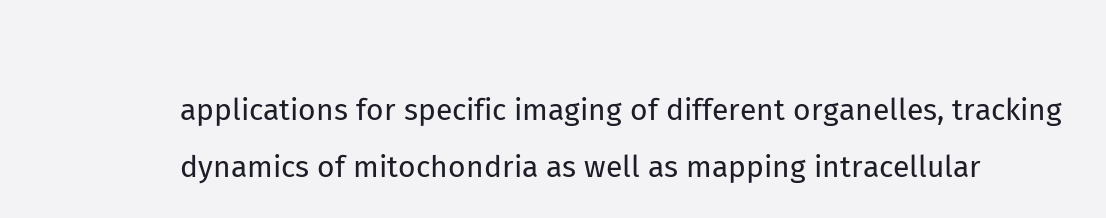applications for specific imaging of different organelles, tracking dynamics of mitochondria as well as mapping intracellular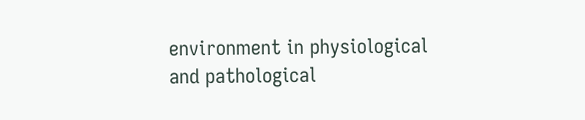environment in physiological and pathological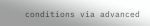conditions via advanced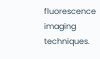fluorescence imaging techniques.